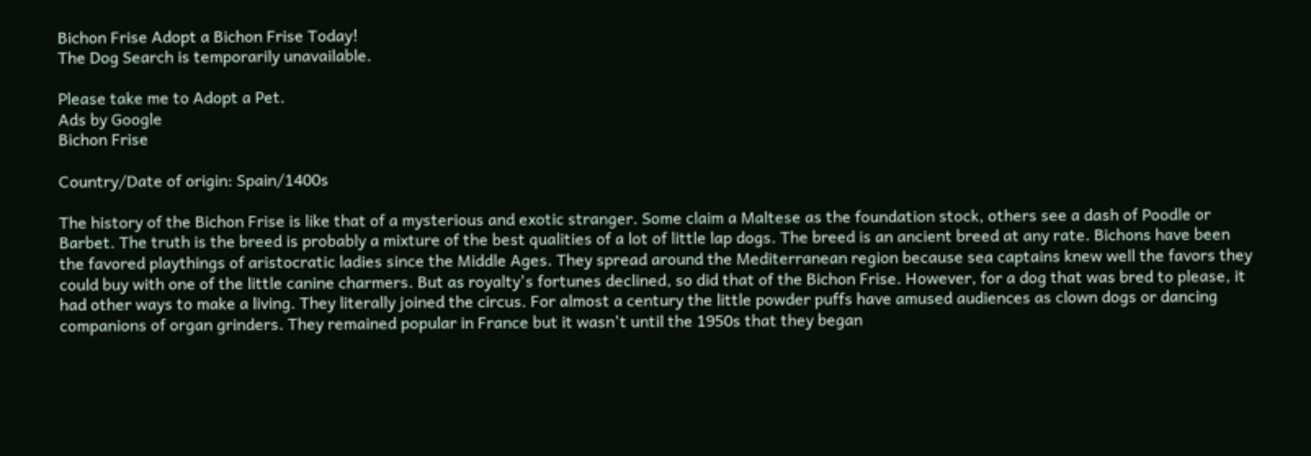Bichon Frise Adopt a Bichon Frise Today!
The Dog Search is temporarily unavailable.

Please take me to Adopt a Pet.
Ads by Google
Bichon Frise

Country/Date of origin: Spain/1400s

The history of the Bichon Frise is like that of a mysterious and exotic stranger. Some claim a Maltese as the foundation stock, others see a dash of Poodle or Barbet. The truth is the breed is probably a mixture of the best qualities of a lot of little lap dogs. The breed is an ancient breed at any rate. Bichons have been the favored playthings of aristocratic ladies since the Middle Ages. They spread around the Mediterranean region because sea captains knew well the favors they could buy with one of the little canine charmers. But as royalty's fortunes declined, so did that of the Bichon Frise. However, for a dog that was bred to please, it had other ways to make a living. They literally joined the circus. For almost a century the little powder puffs have amused audiences as clown dogs or dancing companions of organ grinders. They remained popular in France but it wasn't until the 1950s that they began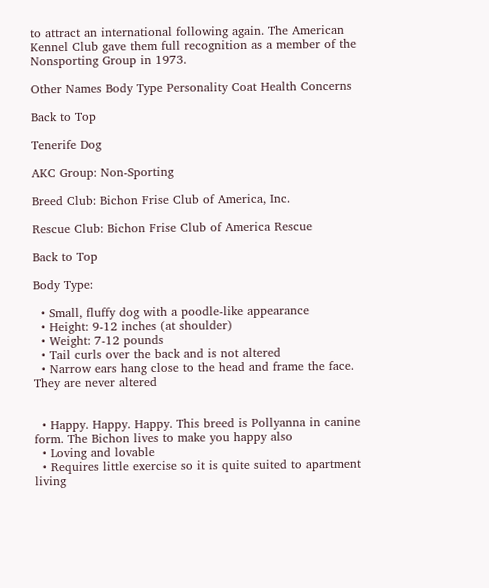to attract an international following again. The American Kennel Club gave them full recognition as a member of the Nonsporting Group in 1973.

Other Names Body Type Personality Coat Health Concerns

Back to Top

Tenerife Dog

AKC Group: Non-Sporting

Breed Club: Bichon Frise Club of America, Inc.

Rescue Club: Bichon Frise Club of America Rescue

Back to Top

Body Type:

  • Small, fluffy dog with a poodle-like appearance
  • Height: 9-12 inches (at shoulder)
  • Weight: 7-12 pounds
  • Tail curls over the back and is not altered
  • Narrow ears hang close to the head and frame the face. They are never altered


  • Happy. Happy. Happy. This breed is Pollyanna in canine form. The Bichon lives to make you happy also
  • Loving and lovable
  • Requires little exercise so it is quite suited to apartment living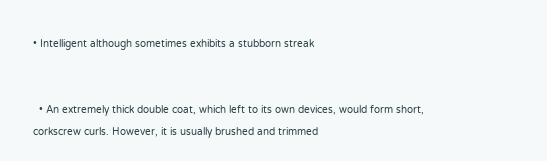• Intelligent although sometimes exhibits a stubborn streak


  • An extremely thick double coat, which left to its own devices, would form short, corkscrew curls. However, it is usually brushed and trimmed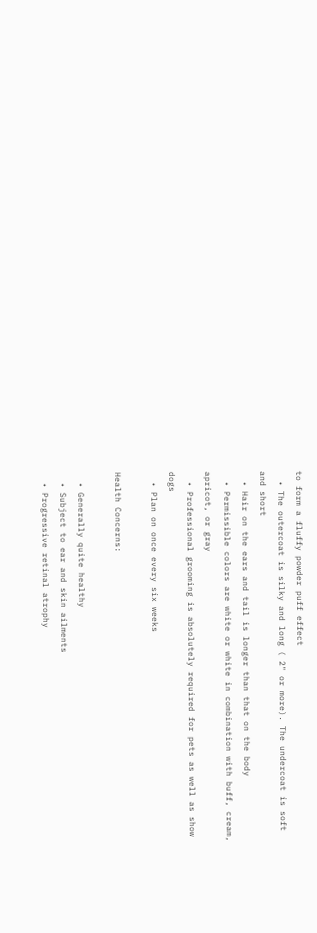to form a fluffy powder puff effect
  • The outercoat is silky and long ( 2" or more). The undercoat is soft and short
  • Hair on the ears and tail is longer than that on the body
  • Permissible colors are white or white in combination with buff, cream, apricot, or gray
  • Professional grooming is absolutely required for pets as well as show dogs
  • Plan on once every six weeks

Health Concerns:

  • Generally quite healthy
  • Subject to ear and skin ailments
  • Progressive retinal atrophy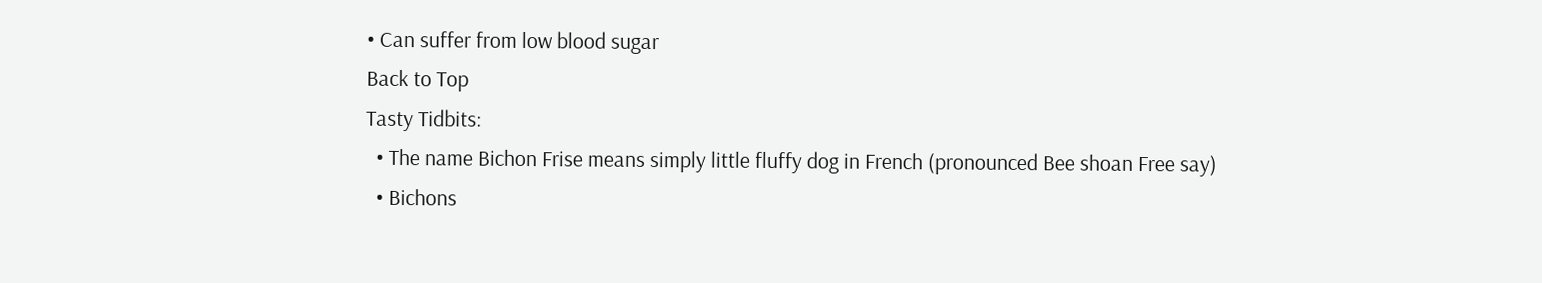• Can suffer from low blood sugar
Back to Top
Tasty Tidbits:
  • The name Bichon Frise means simply little fluffy dog in French (pronounced Bee shoan Free say)
  • Bichons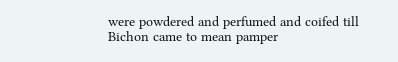were powdered and perfumed and coifed till Bichon came to mean pamper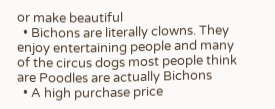or make beautiful
  • Bichons are literally clowns. They enjoy entertaining people and many of the circus dogs most people think are Poodles are actually Bichons
  • A high purchase price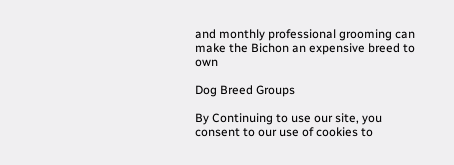and monthly professional grooming can make the Bichon an expensive breed to own

Dog Breed Groups

By Continuing to use our site, you consent to our use of cookies to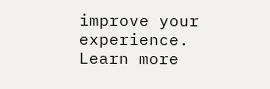improve your experience. Learn more